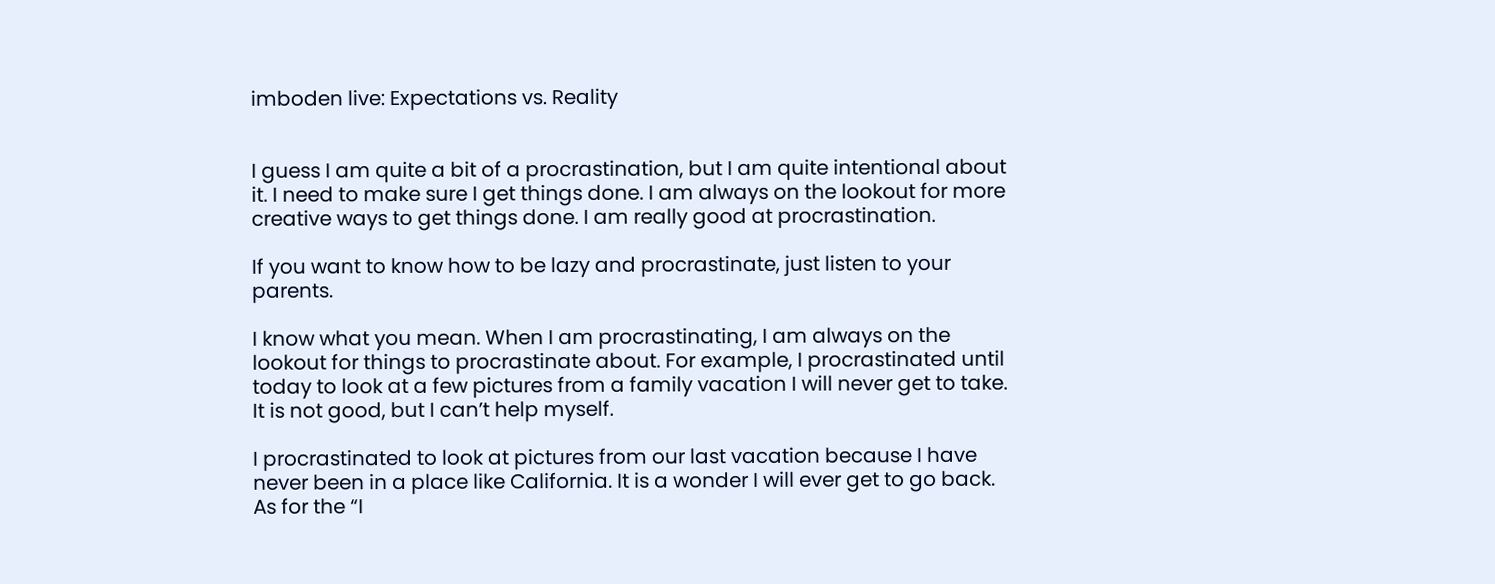imboden live: Expectations vs. Reality


I guess I am quite a bit of a procrastination, but I am quite intentional about it. I need to make sure I get things done. I am always on the lookout for more creative ways to get things done. I am really good at procrastination.

If you want to know how to be lazy and procrastinate, just listen to your parents.

I know what you mean. When I am procrastinating, I am always on the lookout for things to procrastinate about. For example, I procrastinated until today to look at a few pictures from a family vacation I will never get to take. It is not good, but I can’t help myself.

I procrastinated to look at pictures from our last vacation because I have never been in a place like California. It is a wonder I will ever get to go back. As for the “I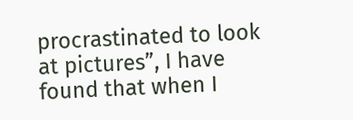procrastinated to look at pictures”, I have found that when I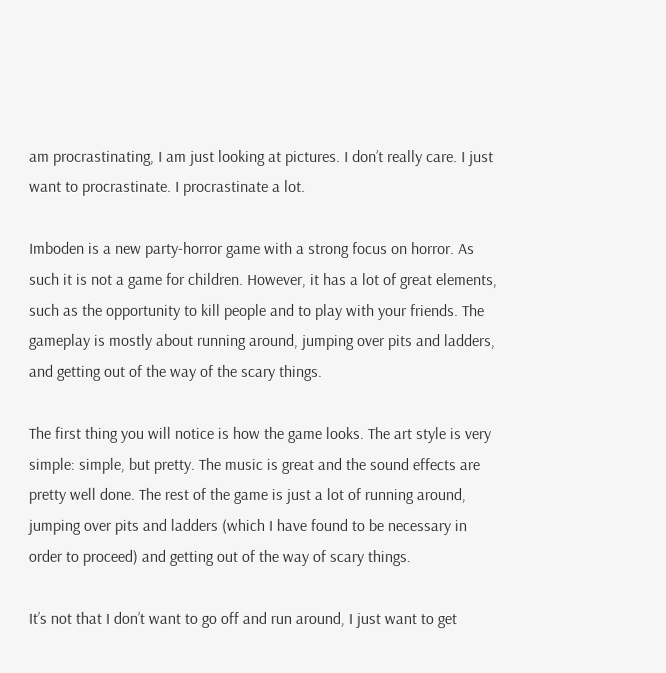am procrastinating, I am just looking at pictures. I don’t really care. I just want to procrastinate. I procrastinate a lot.

Imboden is a new party-horror game with a strong focus on horror. As such it is not a game for children. However, it has a lot of great elements, such as the opportunity to kill people and to play with your friends. The gameplay is mostly about running around, jumping over pits and ladders, and getting out of the way of the scary things.

The first thing you will notice is how the game looks. The art style is very simple: simple, but pretty. The music is great and the sound effects are pretty well done. The rest of the game is just a lot of running around, jumping over pits and ladders (which I have found to be necessary in order to proceed) and getting out of the way of scary things.

It’s not that I don’t want to go off and run around, I just want to get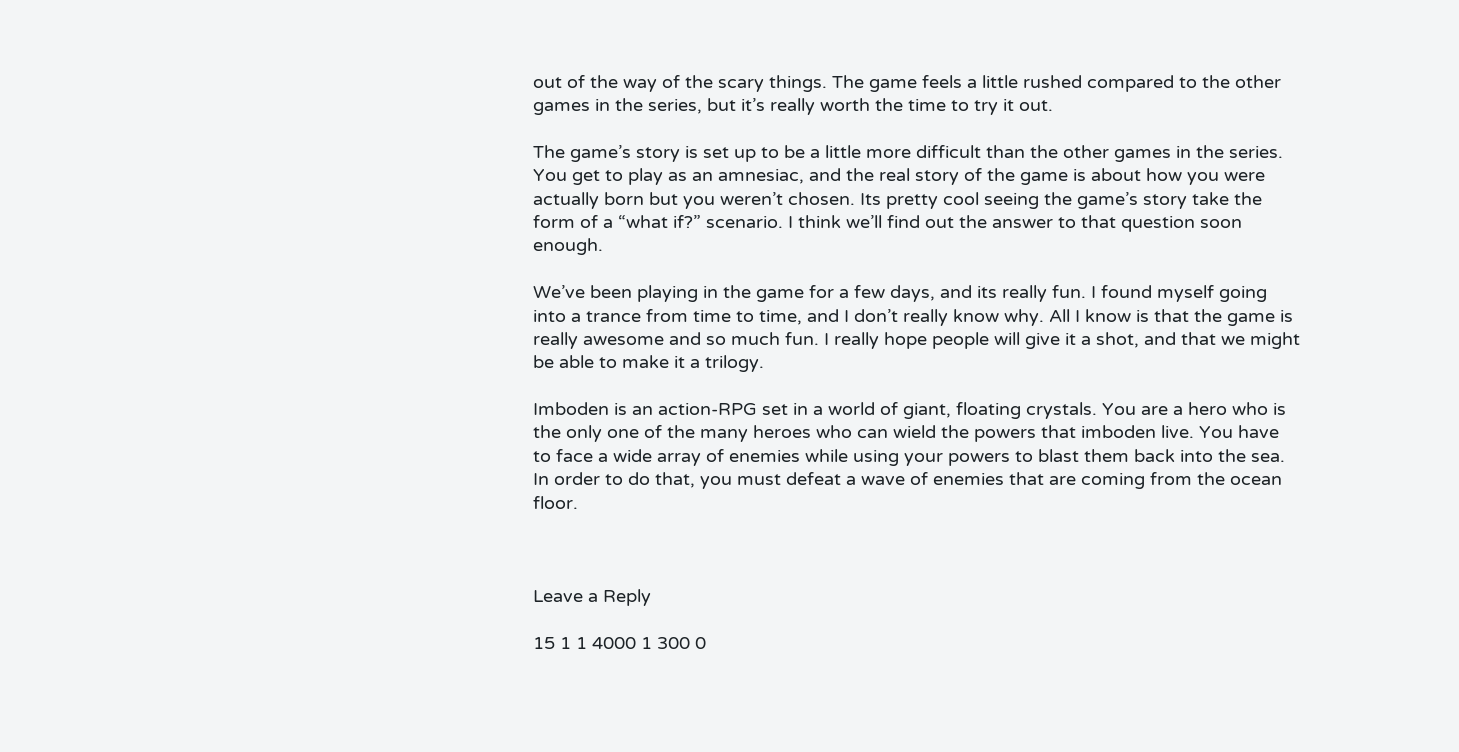out of the way of the scary things. The game feels a little rushed compared to the other games in the series, but it’s really worth the time to try it out.

The game’s story is set up to be a little more difficult than the other games in the series. You get to play as an amnesiac, and the real story of the game is about how you were actually born but you weren’t chosen. Its pretty cool seeing the game’s story take the form of a “what if?” scenario. I think we’ll find out the answer to that question soon enough.

We’ve been playing in the game for a few days, and its really fun. I found myself going into a trance from time to time, and I don’t really know why. All I know is that the game is really awesome and so much fun. I really hope people will give it a shot, and that we might be able to make it a trilogy.

Imboden is an action-RPG set in a world of giant, floating crystals. You are a hero who is the only one of the many heroes who can wield the powers that imboden live. You have to face a wide array of enemies while using your powers to blast them back into the sea. In order to do that, you must defeat a wave of enemies that are coming from the ocean floor.



Leave a Reply

15 1 1 4000 1 300 0